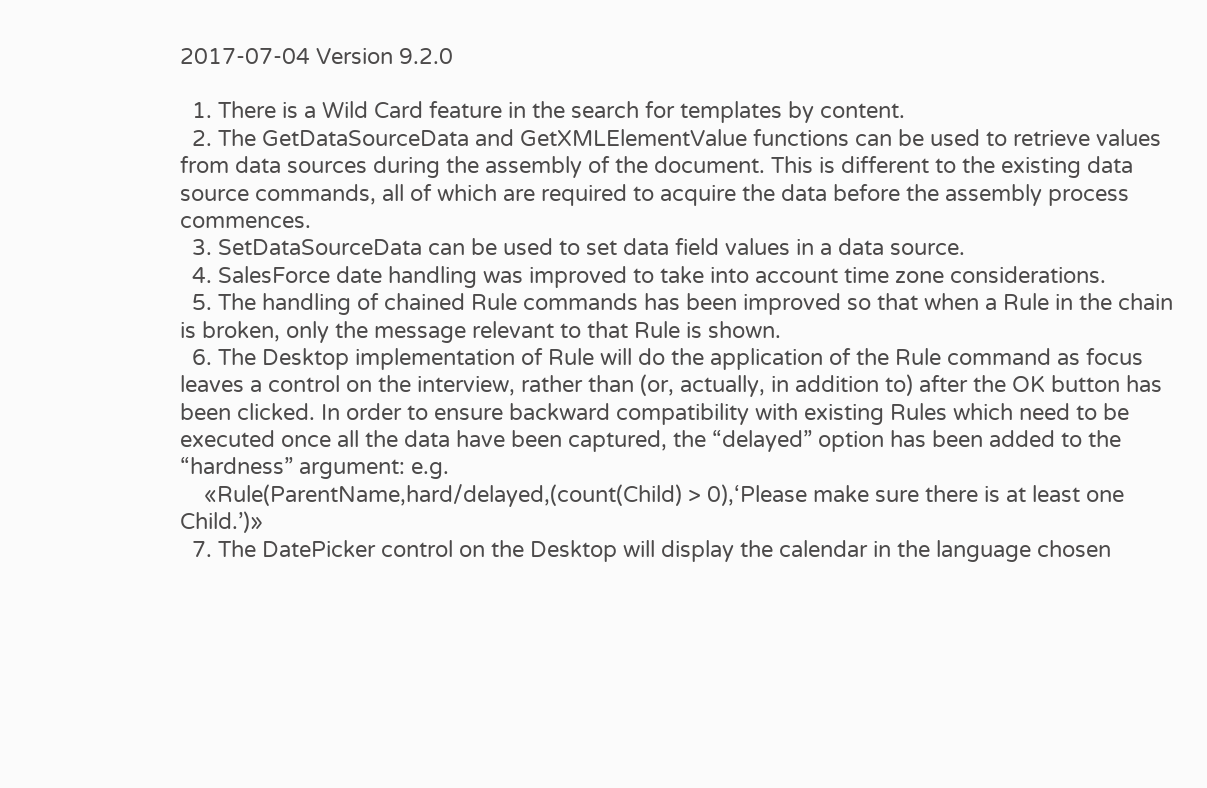2017-07-04 Version 9.2.0

  1. There is a Wild Card feature in the search for templates by content.
  2. The GetDataSourceData and GetXMLElementValue functions can be used to retrieve values from data sources during the assembly of the document. This is different to the existing data source commands, all of which are required to acquire the data before the assembly process commences.
  3. SetDataSourceData can be used to set data field values in a data source.
  4. SalesForce date handling was improved to take into account time zone considerations.
  5. The handling of chained Rule commands has been improved so that when a Rule in the chain is broken, only the message relevant to that Rule is shown.
  6. The Desktop implementation of Rule will do the application of the Rule command as focus leaves a control on the interview, rather than (or, actually, in addition to) after the OK button has been clicked. In order to ensure backward compatibility with existing Rules which need to be executed once all the data have been captured, the “delayed” option has been added to the “hardness” argument: e.g.
    «Rule(ParentName,hard/delayed,(count(Child) > 0),‘Please make sure there is at least one Child.’)»
  7. The DatePicker control on the Desktop will display the calendar in the language chosen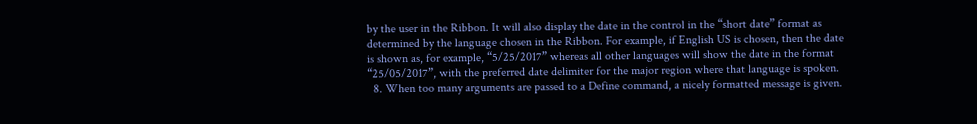by the user in the Ribbon. It will also display the date in the control in the “short date” format as determined by the language chosen in the Ribbon. For example, if English US is chosen, then the date is shown as, for example, “5/25/2017” whereas all other languages will show the date in the format “25/05/2017”, with the preferred date delimiter for the major region where that language is spoken.
  8. When too many arguments are passed to a Define command, a nicely formatted message is given.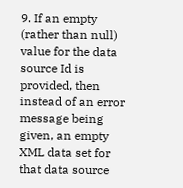9. If an empty (rather than null) value for the data source Id is provided, then instead of an error message being given, an empty XML data set for that data source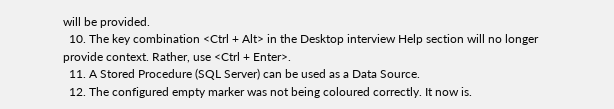will be provided.
  10. The key combination <Ctrl + Alt> in the Desktop interview Help section will no longer provide context. Rather, use <Ctrl + Enter>.
  11. A Stored Procedure (SQL Server) can be used as a Data Source.
  12. The configured empty marker was not being coloured correctly. It now is.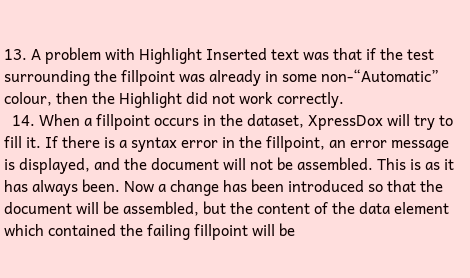13. A problem with Highlight Inserted text was that if the test surrounding the fillpoint was already in some non-“Automatic” colour, then the Highlight did not work correctly.
  14. When a fillpoint occurs in the dataset, XpressDox will try to fill it. If there is a syntax error in the fillpoint, an error message is displayed, and the document will not be assembled. This is as it has always been. Now a change has been introduced so that the document will be assembled, but the content of the data element which contained the failing fillpoint will be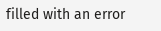filled with an error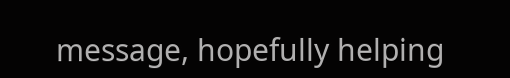message, hopefully helping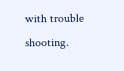with trouble shooting.